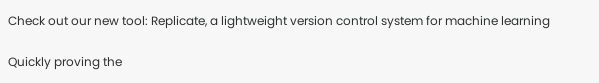Check out our new tool: Replicate, a lightweight version control system for machine learning

Quickly proving the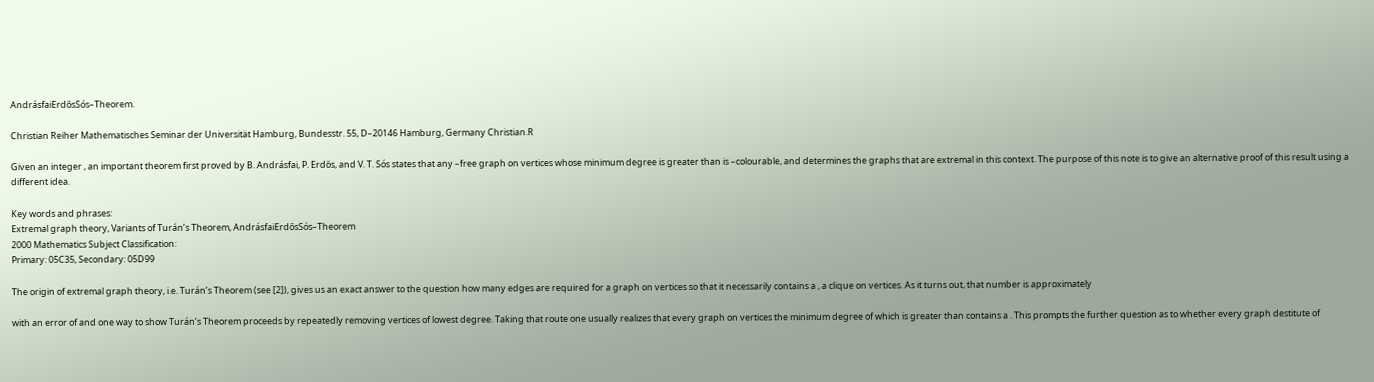AndrásfaiErdősSós–Theorem.

Christian Reiher Mathematisches Seminar der Universität Hamburg, Bundesstr. 55, D–20146 Hamburg, Germany Christian.R

Given an integer , an important theorem first proved by B. Andrásfai, P. Erdős, and V. T. Sós states that any –free graph on vertices whose minimum degree is greater than is –colourable, and determines the graphs that are extremal in this context. The purpose of this note is to give an alternative proof of this result using a different idea.

Key words and phrases:
Extremal graph theory, Variants of Turán’s Theorem, AndrásfaiErdősSós–Theorem
2000 Mathematics Subject Classification:
Primary: 05C35, Secondary: 05D99

The origin of extremal graph theory, i.e. Turán’s Theorem (see [2]), gives us an exact answer to the question how many edges are required for a graph on vertices so that it necessarily contains a , a clique on vertices. As it turns out, that number is approximately

with an error of and one way to show Turán’s Theorem proceeds by repeatedly removing vertices of lowest degree. Taking that route one usually realizes that every graph on vertices the minimum degree of which is greater than contains a . This prompts the further question as to whether every graph destitute of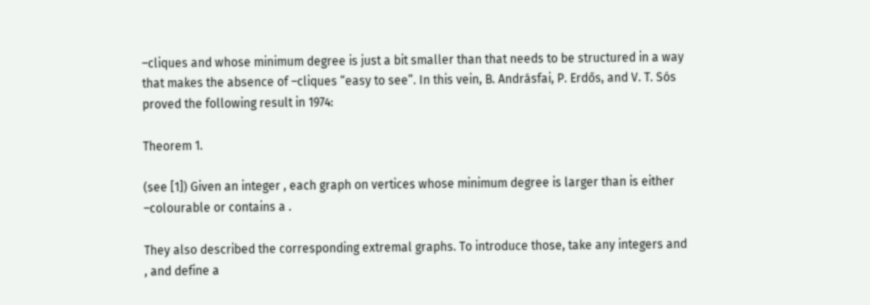–cliques and whose minimum degree is just a bit smaller than that needs to be structured in a way that makes the absence of –cliques “easy to see”. In this vein, B. Andrásfai, P. Erdős, and V. T. Sós proved the following result in 1974:

Theorem 1.

(see [1]) Given an integer , each graph on vertices whose minimum degree is larger than is either –colourable or contains a .

They also described the corresponding extremal graphs. To introduce those, take any integers and , and define a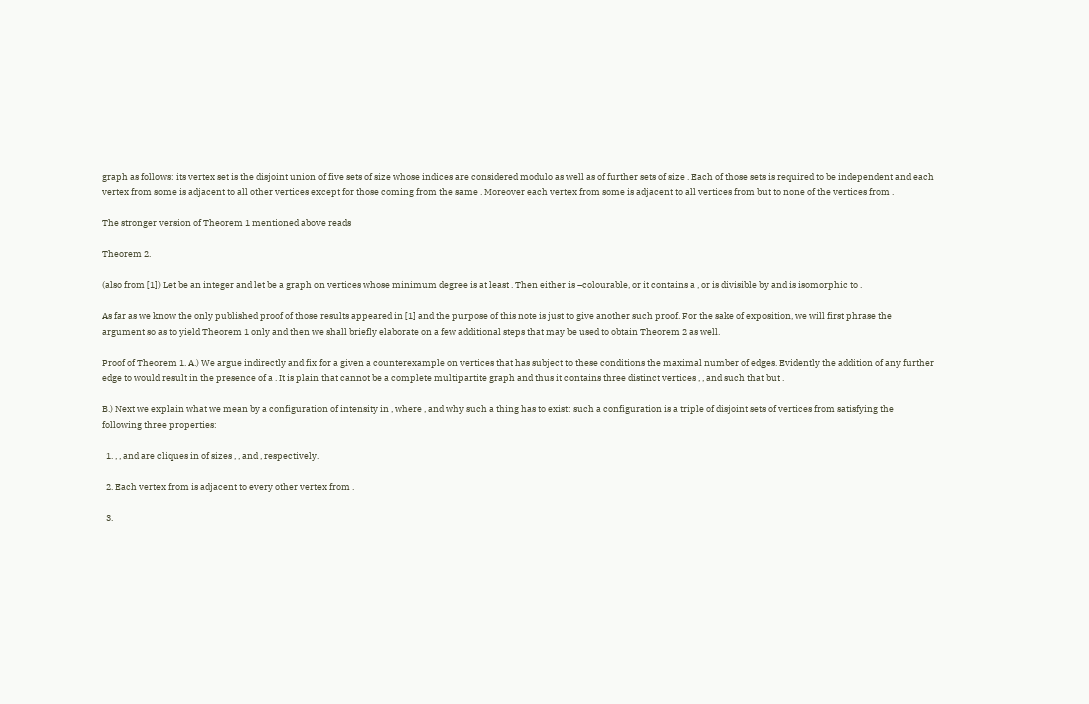graph as follows: its vertex set is the disjoint union of five sets of size whose indices are considered modulo as well as of further sets of size . Each of those sets is required to be independent and each vertex from some is adjacent to all other vertices except for those coming from the same . Moreover each vertex from some is adjacent to all vertices from but to none of the vertices from .

The stronger version of Theorem 1 mentioned above reads

Theorem 2.

(also from [1]) Let be an integer and let be a graph on vertices whose minimum degree is at least . Then either is –colourable, or it contains a , or is divisible by and is isomorphic to .

As far as we know the only published proof of those results appeared in [1] and the purpose of this note is just to give another such proof. For the sake of exposition, we will first phrase the argument so as to yield Theorem 1 only and then we shall briefly elaborate on a few additional steps that may be used to obtain Theorem 2 as well.

Proof of Theorem 1. A.) We argue indirectly and fix for a given a counterexample on vertices that has subject to these conditions the maximal number of edges. Evidently the addition of any further edge to would result in the presence of a . It is plain that cannot be a complete multipartite graph and thus it contains three distinct vertices , , and such that but .

B.) Next we explain what we mean by a configuration of intensity in , where , and why such a thing has to exist: such a configuration is a triple of disjoint sets of vertices from satisfying the following three properties:

  1. , , and are cliques in of sizes , , and , respectively.

  2. Each vertex from is adjacent to every other vertex from .

  3.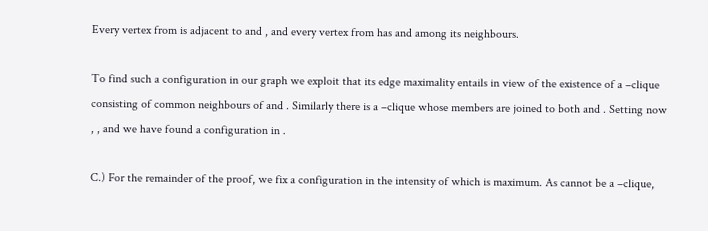Every vertex from is adjacent to and , and every vertex from has and among its neighbours.

To find such a configuration in our graph we exploit that its edge maximality entails in view of the existence of a –clique consisting of common neighbours of and . Similarly there is a –clique whose members are joined to both and . Setting now , , and we have found a configuration in .

C.) For the remainder of the proof, we fix a configuration in the intensity of which is maximum. As cannot be a –clique,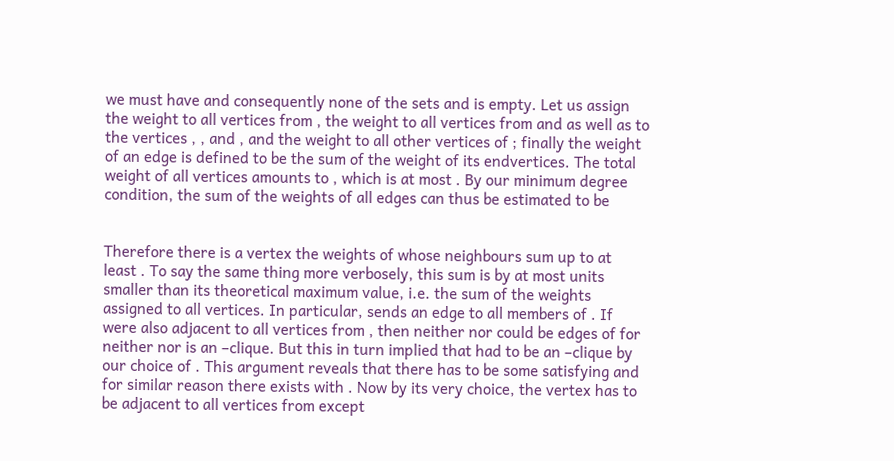we must have and consequently none of the sets and is empty. Let us assign the weight to all vertices from , the weight to all vertices from and as well as to the vertices , , and , and the weight to all other vertices of ; finally the weight of an edge is defined to be the sum of the weight of its endvertices. The total weight of all vertices amounts to , which is at most . By our minimum degree condition, the sum of the weights of all edges can thus be estimated to be


Therefore there is a vertex the weights of whose neighbours sum up to at least . To say the same thing more verbosely, this sum is by at most units smaller than its theoretical maximum value, i.e. the sum of the weights assigned to all vertices. In particular, sends an edge to all members of . If were also adjacent to all vertices from , then neither nor could be edges of for neither nor is an –clique. But this in turn implied that had to be an –clique by our choice of . This argument reveals that there has to be some satisfying and for similar reason there exists with . Now by its very choice, the vertex has to be adjacent to all vertices from except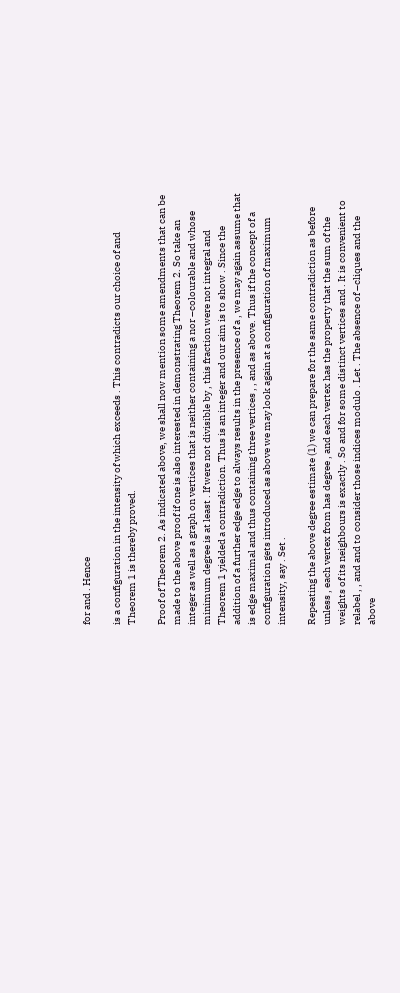for and . Hence

is a configuration in the intensity of which exceeds . This contradicts our choice of and Theorem 1 is thereby proved.

Proof of Theorem 2. As indicated above, we shall now mention some amendments that can be made to the above proof if one is also interested in demonstrating Theorem 2. So take an integer as well as a graph on vertices that is neither containing a nor –colourable and whose minimum degree is at least . If were not divisible by , this fraction were not integral and Theorem 1 yielded a contradiction. Thus is an integer and our aim is to show . Since the addition of a further edge edge to always results in the presence of a , we may again assume that is edge maximal and thus containing three vertices , , and as above. Thus if the concept of a configuration gets introduced as above we may look again at a configuration of maximum intensity, say . Set .

Repeating the above degree estimate (1) we can prepare for the same contradiction as before unless , each vertex from has degree , and each vertex has the property that the sum of the weights of its neighbours is exactly . So and for some distinct vertices and . It is convenient to relabel , , and and to consider those indices modulo . Let . The absence of –cliques and the above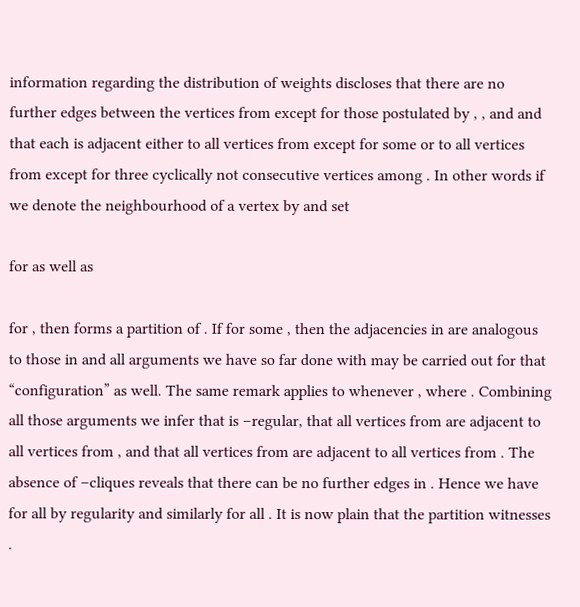information regarding the distribution of weights discloses that there are no further edges between the vertices from except for those postulated by , , and and that each is adjacent either to all vertices from except for some or to all vertices from except for three cyclically not consecutive vertices among . In other words if we denote the neighbourhood of a vertex by and set

for as well as

for , then forms a partition of . If for some , then the adjacencies in are analogous to those in and all arguments we have so far done with may be carried out for that “configuration” as well. The same remark applies to whenever , where . Combining all those arguments we infer that is –regular, that all vertices from are adjacent to all vertices from , and that all vertices from are adjacent to all vertices from . The absence of –cliques reveals that there can be no further edges in . Hence we have for all by regularity and similarly for all . It is now plain that the partition witnesses .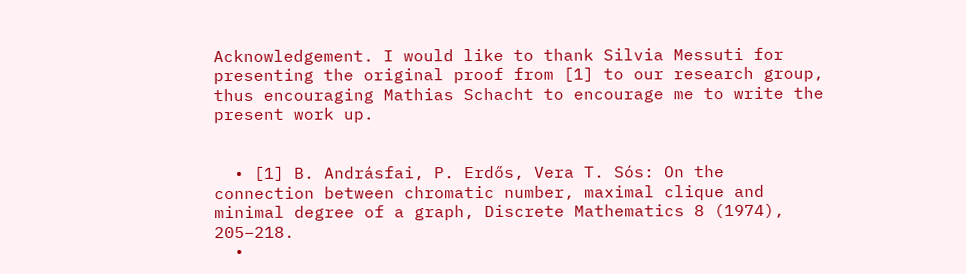Acknowledgement. I would like to thank Silvia Messuti for presenting the original proof from [1] to our research group, thus encouraging Mathias Schacht to encourage me to write the present work up.


  • [1] B. Andrásfai, P. Erdős, Vera T. Sós: On the connection between chromatic number, maximal clique and minimal degree of a graph, Discrete Mathematics 8 (1974), 205–218.
  •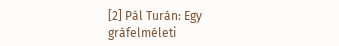[2] Pál Turán: Egy gráfelméleti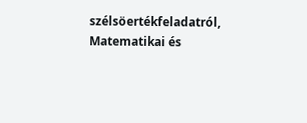szélsöertékfeladatról, Matematikai és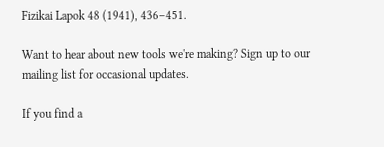Fizikai Lapok 48 (1941), 436–451.

Want to hear about new tools we're making? Sign up to our mailing list for occasional updates.

If you find a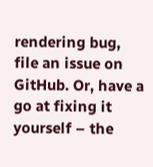rendering bug, file an issue on GitHub. Or, have a go at fixing it yourself – the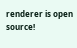renderer is open source!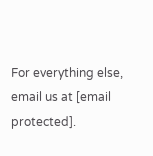For everything else, email us at [email protected].